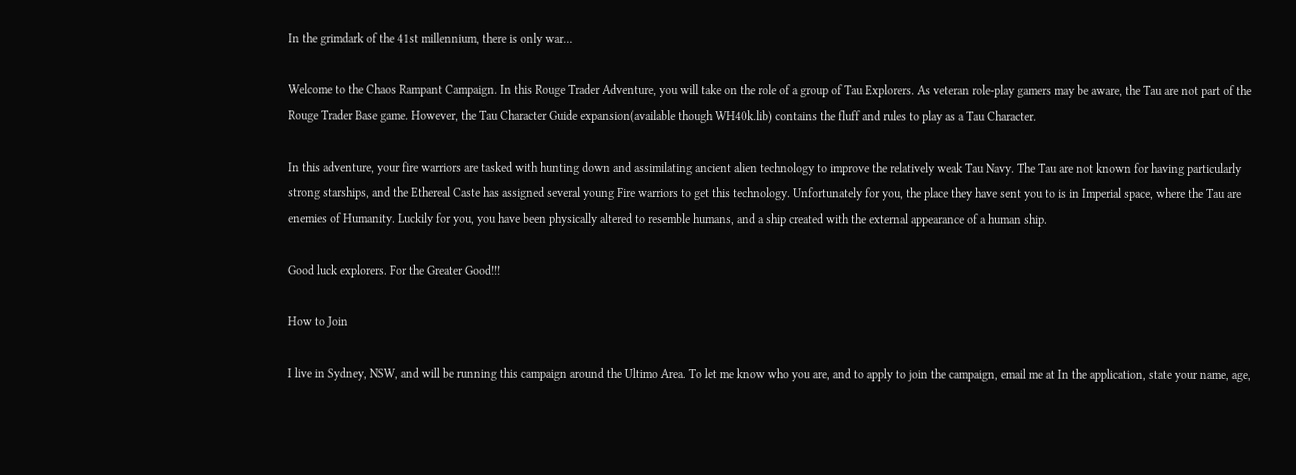In the grimdark of the 41st millennium, there is only war…

Welcome to the Chaos Rampant Campaign. In this Rouge Trader Adventure, you will take on the role of a group of Tau Explorers. As veteran role-play gamers may be aware, the Tau are not part of the Rouge Trader Base game. However, the Tau Character Guide expansion(available though WH40k.lib) contains the fluff and rules to play as a Tau Character.

In this adventure, your fire warriors are tasked with hunting down and assimilating ancient alien technology to improve the relatively weak Tau Navy. The Tau are not known for having particularly strong starships, and the Ethereal Caste has assigned several young Fire warriors to get this technology. Unfortunately for you, the place they have sent you to is in Imperial space, where the Tau are enemies of Humanity. Luckily for you, you have been physically altered to resemble humans, and a ship created with the external appearance of a human ship.

Good luck explorers. For the Greater Good!!!

How to Join

I live in Sydney, NSW, and will be running this campaign around the Ultimo Area. To let me know who you are, and to apply to join the campaign, email me at In the application, state your name, age,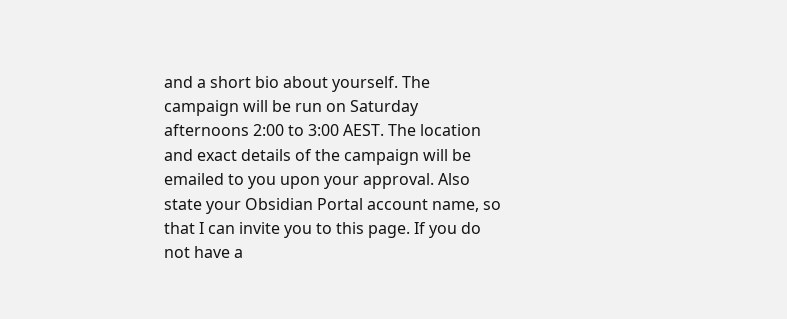and a short bio about yourself. The campaign will be run on Saturday afternoons 2:00 to 3:00 AEST. The location and exact details of the campaign will be emailed to you upon your approval. Also state your Obsidian Portal account name, so that I can invite you to this page. If you do not have a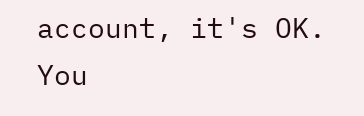account, it's OK. You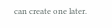can create one later.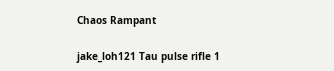Chaos Rampant

jake_loh121 Tau pulse rifle 1